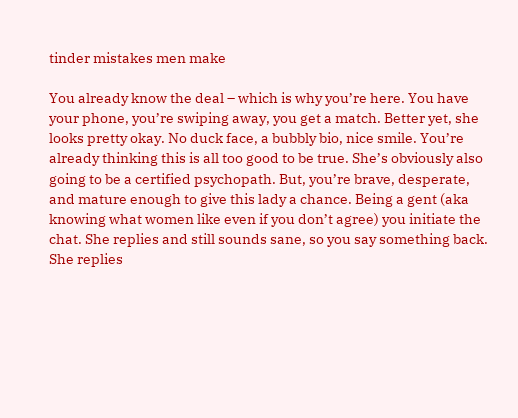tinder mistakes men make

You already know the deal – which is why you’re here. You have your phone, you’re swiping away, you get a match. Better yet, she looks pretty okay. No duck face, a bubbly bio, nice smile. You’re already thinking this is all too good to be true. She’s obviously also going to be a certified psychopath. But, you’re brave, desperate, and mature enough to give this lady a chance. Being a gent (aka knowing what women like even if you don’t agree) you initiate the chat. She replies and still sounds sane, so you say something back. She replies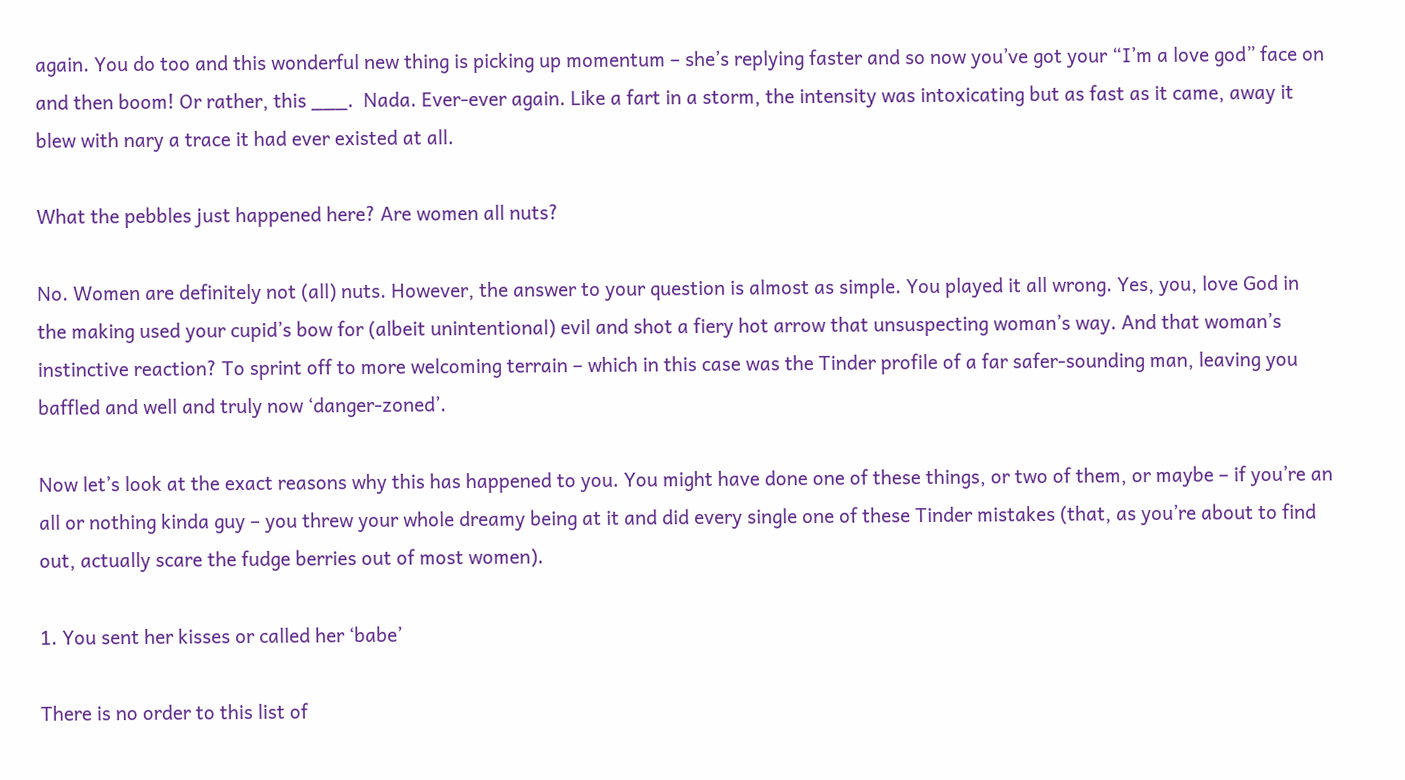again. You do too and this wonderful new thing is picking up momentum – she’s replying faster and so now you’ve got your “I’m a love god” face on and then boom! Or rather, this ___.  Nada. Ever-ever again. Like a fart in a storm, the intensity was intoxicating but as fast as it came, away it blew with nary a trace it had ever existed at all.

What the pebbles just happened here? Are women all nuts?

No. Women are definitely not (all) nuts. However, the answer to your question is almost as simple. You played it all wrong. Yes, you, love God in the making used your cupid’s bow for (albeit unintentional) evil and shot a fiery hot arrow that unsuspecting woman’s way. And that woman’s instinctive reaction? To sprint off to more welcoming terrain – which in this case was the Tinder profile of a far safer-sounding man, leaving you baffled and well and truly now ‘danger-zoned’.

Now let’s look at the exact reasons why this has happened to you. You might have done one of these things, or two of them, or maybe – if you’re an all or nothing kinda guy – you threw your whole dreamy being at it and did every single one of these Tinder mistakes (that, as you’re about to find out, actually scare the fudge berries out of most women).

1. You sent her kisses or called her ‘babe’

There is no order to this list of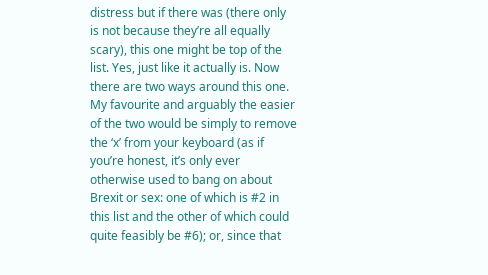distress but if there was (there only is not because they’re all equally scary), this one might be top of the list. Yes, just like it actually is. Now there are two ways around this one. My favourite and arguably the easier of the two would be simply to remove the ‘x’ from your keyboard (as if you’re honest, it’s only ever otherwise used to bang on about Brexit or sex: one of which is #2 in this list and the other of which could quite feasibly be #6); or, since that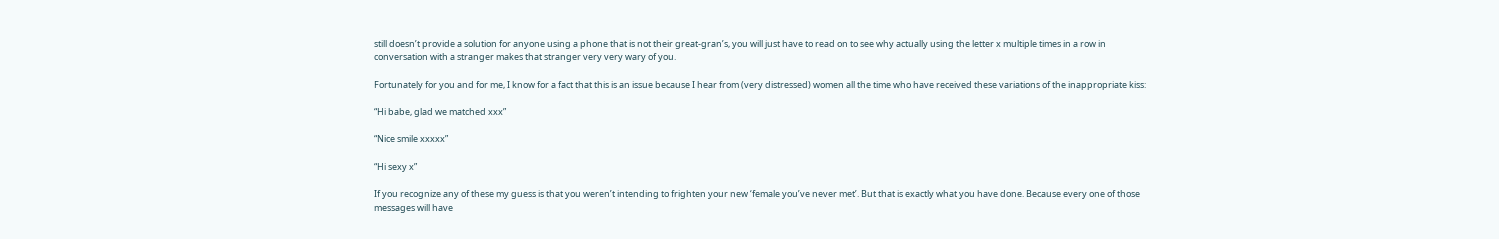still doesn’t provide a solution for anyone using a phone that is not their great-gran’s, you will just have to read on to see why actually using the letter x multiple times in a row in conversation with a stranger makes that stranger very very wary of you.

Fortunately for you and for me, I know for a fact that this is an issue because I hear from (very distressed) women all the time who have received these variations of the inappropriate kiss:

“Hi babe, glad we matched xxx”

“Nice smile xxxxx”

“Hi sexy x”

If you recognize any of these my guess is that you weren’t intending to frighten your new ‘female you’ve never met’. But that is exactly what you have done. Because every one of those messages will have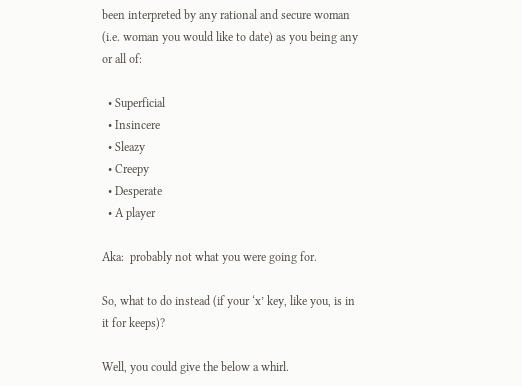been interpreted by any rational and secure woman (i.e. woman you would like to date) as you being any or all of:

  • Superficial
  • Insincere
  • Sleazy
  • Creepy
  • Desperate
  • A player

Aka:  probably not what you were going for.

So, what to do instead (if your ‘x’ key, like you, is in it for keeps)?

Well, you could give the below a whirl.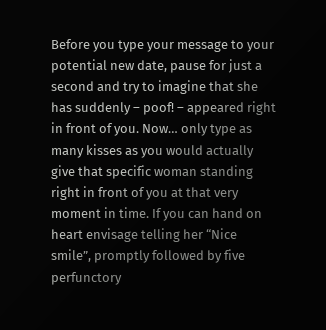Before you type your message to your potential new date, pause for just a second and try to imagine that she has suddenly – poof! – appeared right in front of you. Now… only type as many kisses as you would actually give that specific woman standing right in front of you at that very moment in time. If you can hand on heart envisage telling her “Nice smile”, promptly followed by five perfunctory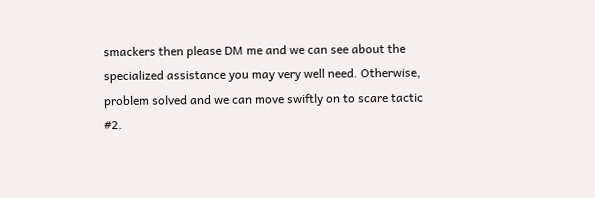smackers then please DM me and we can see about the specialized assistance you may very well need. Otherwise, problem solved and we can move swiftly on to scare tactic #2.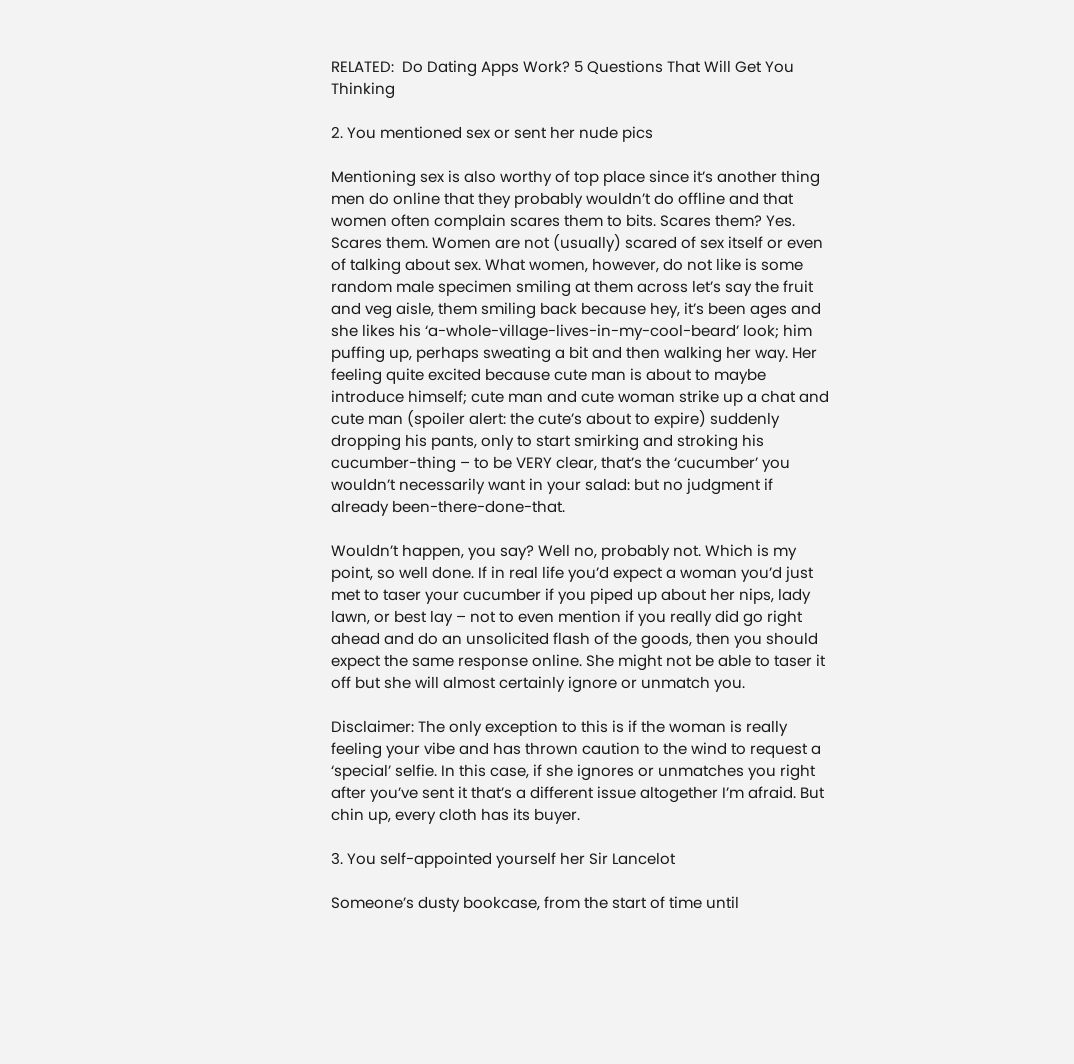RELATED:  Do Dating Apps Work? 5 Questions That Will Get You Thinking

2. You mentioned sex or sent her nude pics

Mentioning sex is also worthy of top place since it’s another thing men do online that they probably wouldn’t do offline and that women often complain scares them to bits. Scares them? Yes. Scares them. Women are not (usually) scared of sex itself or even of talking about sex. What women, however, do not like is some random male specimen smiling at them across let’s say the fruit and veg aisle, them smiling back because hey, it’s been ages and she likes his ‘a-whole-village-lives-in-my-cool-beard’ look; him puffing up, perhaps sweating a bit and then walking her way. Her feeling quite excited because cute man is about to maybe introduce himself; cute man and cute woman strike up a chat and cute man (spoiler alert: the cute’s about to expire) suddenly dropping his pants, only to start smirking and stroking his cucumber-thing – to be VERY clear, that’s the ‘cucumber’ you wouldn’t necessarily want in your salad: but no judgment if already been-there-done-that.

Wouldn’t happen, you say? Well no, probably not. Which is my point, so well done. If in real life you’d expect a woman you’d just met to taser your cucumber if you piped up about her nips, lady lawn, or best lay – not to even mention if you really did go right ahead and do an unsolicited flash of the goods, then you should expect the same response online. She might not be able to taser it off but she will almost certainly ignore or unmatch you.

Disclaimer: The only exception to this is if the woman is really feeling your vibe and has thrown caution to the wind to request a ‘special’ selfie. In this case, if she ignores or unmatches you right after you’ve sent it that’s a different issue altogether I’m afraid. But chin up, every cloth has its buyer.

3. You self-appointed yourself her Sir Lancelot

Someone’s dusty bookcase, from the start of time until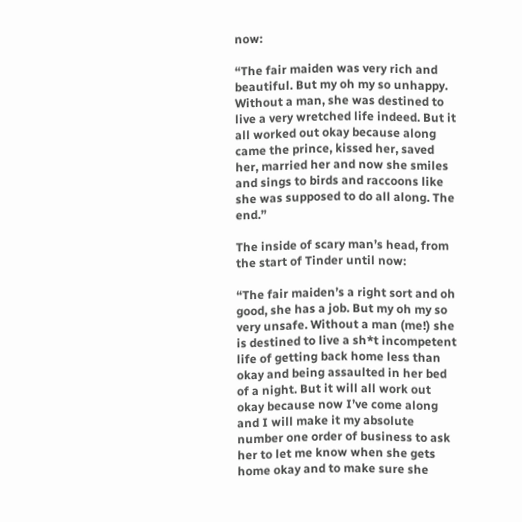now:

“The fair maiden was very rich and beautiful. But my oh my so unhappy. Without a man, she was destined to live a very wretched life indeed. But it all worked out okay because along came the prince, kissed her, saved her, married her and now she smiles and sings to birds and raccoons like she was supposed to do all along. The end.”

The inside of scary man’s head, from the start of Tinder until now:

“The fair maiden’s a right sort and oh good, she has a job. But my oh my so very unsafe. Without a man (me!) she is destined to live a sh*t incompetent life of getting back home less than okay and being assaulted in her bed of a night. But it will all work out okay because now I’ve come along and I will make it my absolute number one order of business to ask her to let me know when she gets home okay and to make sure she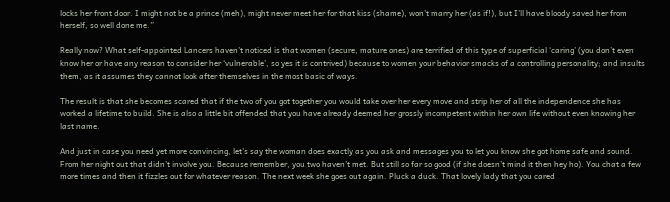locks her front door. I might not be a prince (meh), might never meet her for that kiss (shame), won’t marry her (as if!), but I’ll have bloody saved her from herself, so well done me.”

Really now? What self-appointed Lancers haven’t noticed is that women (secure, mature ones) are terrified of this type of superficial ‘caring’ (you don’t even know her or have any reason to consider her ‘vulnerable’, so yes it is contrived) because to women your behavior smacks of a controlling personality; and insults them, as it assumes they cannot look after themselves in the most basic of ways.

The result is that she becomes scared that if the two of you got together you would take over her every move and strip her of all the independence she has worked a lifetime to build. She is also a little bit offended that you have already deemed her grossly incompetent within her own life without even knowing her last name.

And just in case you need yet more convincing, let’s say the woman does exactly as you ask and messages you to let you know she got home safe and sound. From her night out that didn’t involve you. Because remember, you two haven’t met. But still so far so good (if she doesn’t mind it then hey ho). You chat a few more times and then it fizzles out for whatever reason. The next week she goes out again. Pluck a duck. That lovely lady that you cared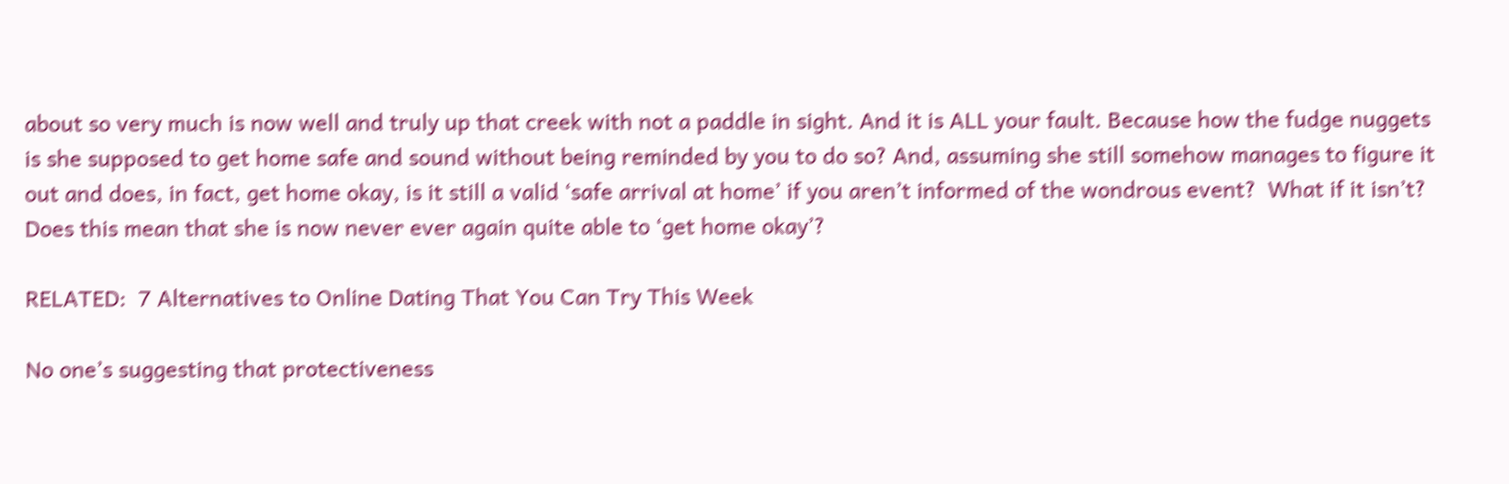about so very much is now well and truly up that creek with not a paddle in sight. And it is ALL your fault. Because how the fudge nuggets is she supposed to get home safe and sound without being reminded by you to do so? And, assuming she still somehow manages to figure it out and does, in fact, get home okay, is it still a valid ‘safe arrival at home’ if you aren’t informed of the wondrous event?  What if it isn’t? Does this mean that she is now never ever again quite able to ‘get home okay’?

RELATED:  7 Alternatives to Online Dating That You Can Try This Week

No one’s suggesting that protectiveness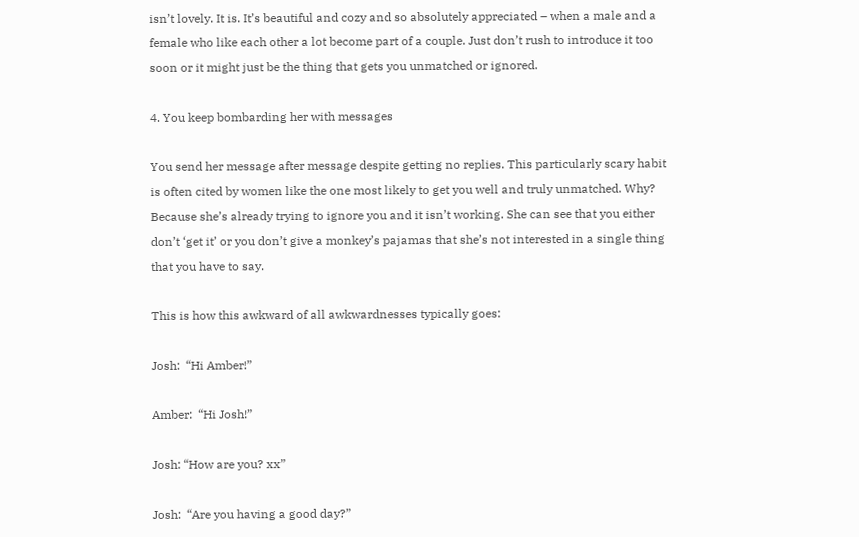isn’t lovely. It is. It’s beautiful and cozy and so absolutely appreciated – when a male and a female who like each other a lot become part of a couple. Just don’t rush to introduce it too soon or it might just be the thing that gets you unmatched or ignored.

4. You keep bombarding her with messages

You send her message after message despite getting no replies. This particularly scary habit is often cited by women like the one most likely to get you well and truly unmatched. Why? Because she’s already trying to ignore you and it isn’t working. She can see that you either don’t ‘get it’ or you don’t give a monkey’s pajamas that she’s not interested in a single thing that you have to say.

This is how this awkward of all awkwardnesses typically goes:

Josh:  “Hi Amber!”

Amber:  “Hi Josh!”

Josh: “How are you? xx”

Josh:  “Are you having a good day?”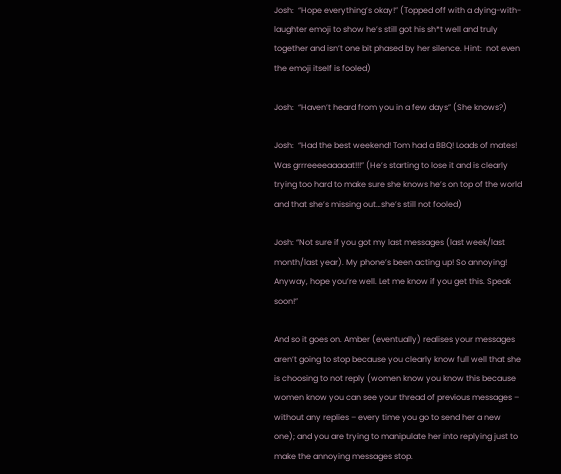Josh:  “Hope everything’s okay!” (Topped off with a dying-with-laughter emoji to show he’s still got his sh*t well and truly together and isn’t one bit phased by her silence. Hint:  not even the emoji itself is fooled)

Josh:  “Haven’t heard from you in a few days” (She knows?)

Josh:  “Had the best weekend! Tom had a BBQ! Loads of mates! Was grrreeeeaaaaat!!!” (He’s starting to lose it and is clearly trying too hard to make sure she knows he’s on top of the world and that she’s missing out…she’s still not fooled)

Josh: “Not sure if you got my last messages (last week/last month/last year). My phone’s been acting up! So annoying! Anyway, hope you’re well. Let me know if you get this. Speak soon!”

And so it goes on. Amber (eventually) realises your messages aren’t going to stop because you clearly know full well that she is choosing to not reply (women know you know this because women know you can see your thread of previous messages – without any replies – every time you go to send her a new one); and you are trying to manipulate her into replying just to make the annoying messages stop.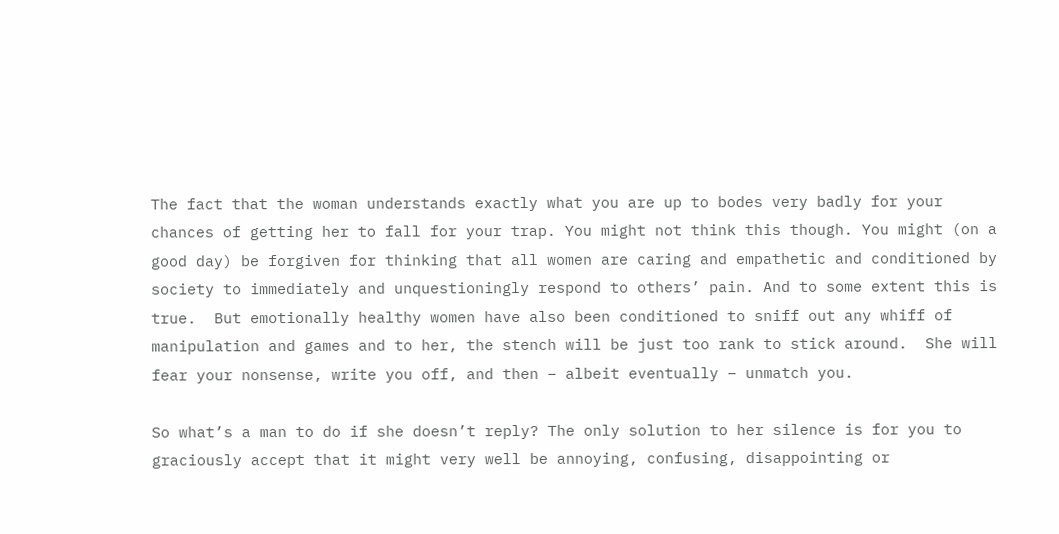The fact that the woman understands exactly what you are up to bodes very badly for your chances of getting her to fall for your trap. You might not think this though. You might (on a good day) be forgiven for thinking that all women are caring and empathetic and conditioned by society to immediately and unquestioningly respond to others’ pain. And to some extent this is true.  But emotionally healthy women have also been conditioned to sniff out any whiff of manipulation and games and to her, the stench will be just too rank to stick around.  She will fear your nonsense, write you off, and then – albeit eventually – unmatch you.

So what’s a man to do if she doesn’t reply? The only solution to her silence is for you to graciously accept that it might very well be annoying, confusing, disappointing or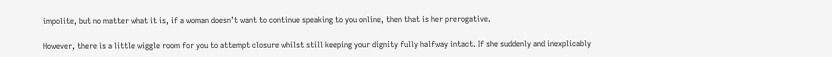impolite, but no matter what it is, if a woman doesn’t want to continue speaking to you online, then that is her prerogative.

However, there is a little wiggle room for you to attempt closure whilst still keeping your dignity fully halfway intact. If she suddenly and inexplicably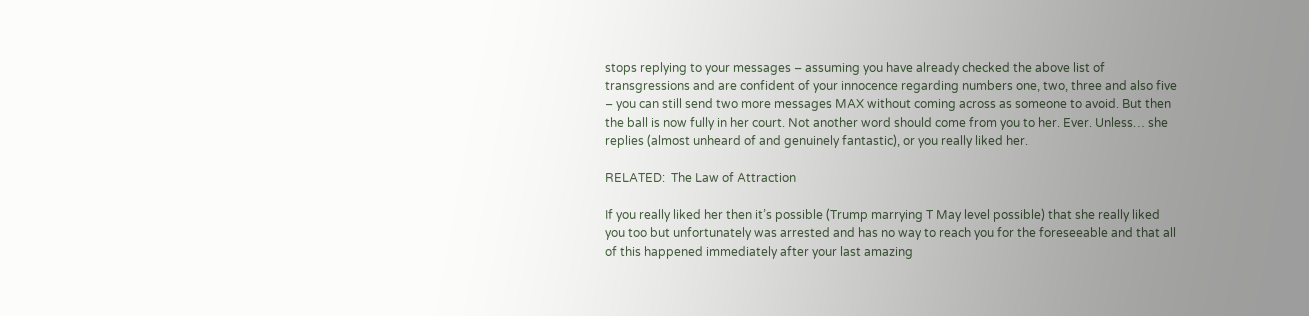stops replying to your messages – assuming you have already checked the above list of transgressions and are confident of your innocence regarding numbers one, two, three and also five – you can still send two more messages MAX without coming across as someone to avoid. But then the ball is now fully in her court. Not another word should come from you to her. Ever. Unless… she replies (almost unheard of and genuinely fantastic), or you really liked her.

RELATED:  The Law of Attraction

If you really liked her then it’s possible (Trump marrying T May level possible) that she really liked you too but unfortunately was arrested and has no way to reach you for the foreseeable and that all of this happened immediately after your last amazing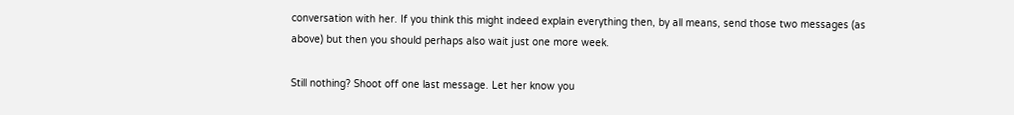conversation with her. If you think this might indeed explain everything then, by all means, send those two messages (as above) but then you should perhaps also wait just one more week.

Still nothing? Shoot off one last message. Let her know you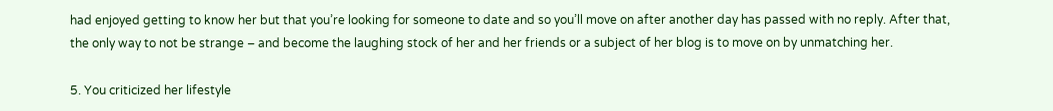had enjoyed getting to know her but that you’re looking for someone to date and so you’ll move on after another day has passed with no reply. After that, the only way to not be strange – and become the laughing stock of her and her friends or a subject of her blog is to move on by unmatching her.

5. You criticized her lifestyle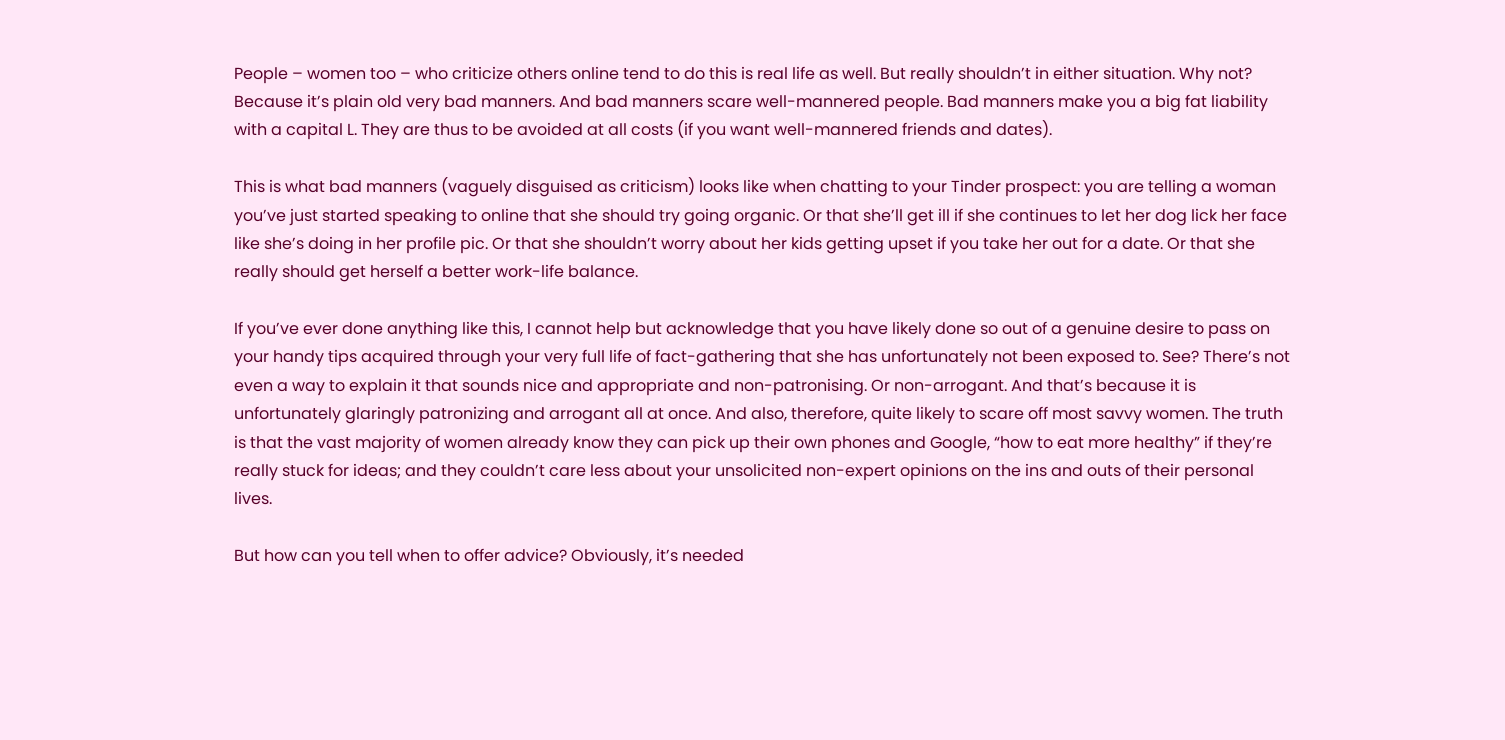People – women too – who criticize others online tend to do this is real life as well. But really shouldn’t in either situation. Why not? Because it’s plain old very bad manners. And bad manners scare well-mannered people. Bad manners make you a big fat liability with a capital L. They are thus to be avoided at all costs (if you want well-mannered friends and dates).

This is what bad manners (vaguely disguised as criticism) looks like when chatting to your Tinder prospect: you are telling a woman you’ve just started speaking to online that she should try going organic. Or that she’ll get ill if she continues to let her dog lick her face like she’s doing in her profile pic. Or that she shouldn’t worry about her kids getting upset if you take her out for a date. Or that she really should get herself a better work-life balance.

If you’ve ever done anything like this, I cannot help but acknowledge that you have likely done so out of a genuine desire to pass on your handy tips acquired through your very full life of fact-gathering that she has unfortunately not been exposed to. See? There’s not even a way to explain it that sounds nice and appropriate and non-patronising. Or non-arrogant. And that’s because it is unfortunately glaringly patronizing and arrogant all at once. And also, therefore, quite likely to scare off most savvy women. The truth is that the vast majority of women already know they can pick up their own phones and Google, “how to eat more healthy” if they’re really stuck for ideas; and they couldn’t care less about your unsolicited non-expert opinions on the ins and outs of their personal lives.

But how can you tell when to offer advice? Obviously, it’s needed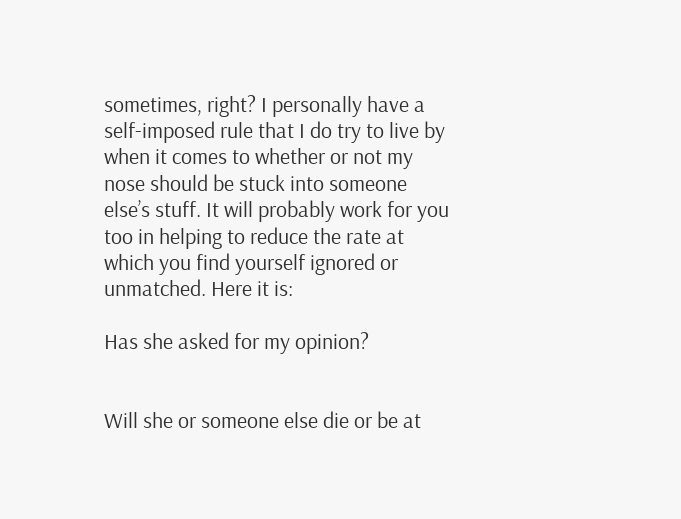sometimes, right? I personally have a self-imposed rule that I do try to live by when it comes to whether or not my nose should be stuck into someone else’s stuff. It will probably work for you too in helping to reduce the rate at which you find yourself ignored or unmatched. Here it is:

Has she asked for my opinion?


Will she or someone else die or be at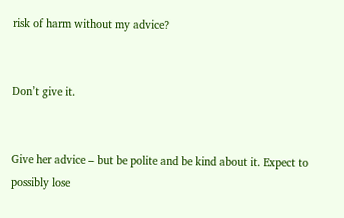risk of harm without my advice?


Don’t give it.


Give her advice – but be polite and be kind about it. Expect to possibly lose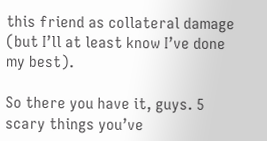this friend as collateral damage (but I’ll at least know I’ve done my best).

So there you have it, guys. 5 scary things you’ve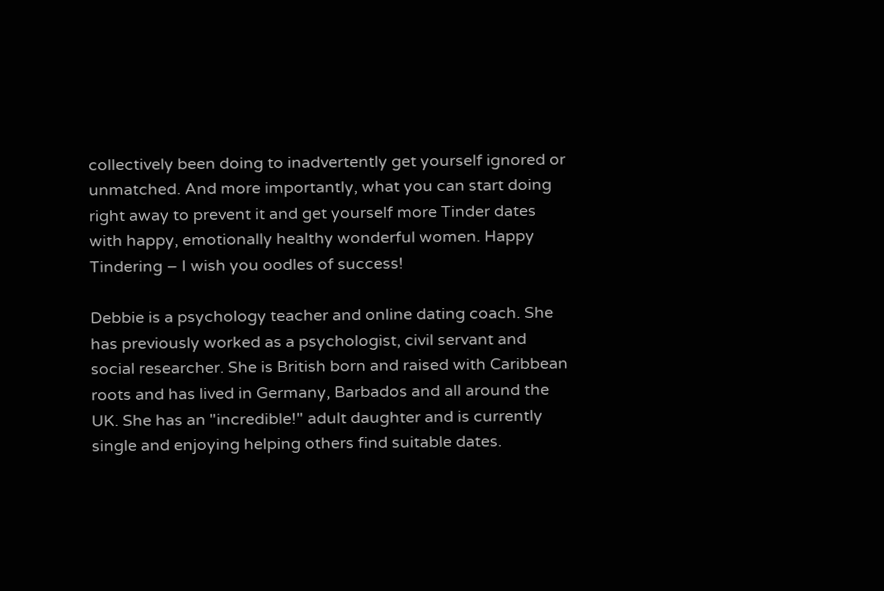collectively been doing to inadvertently get yourself ignored or unmatched. And more importantly, what you can start doing right away to prevent it and get yourself more Tinder dates with happy, emotionally healthy wonderful women. Happy Tindering – I wish you oodles of success!

Debbie is a psychology teacher and online dating coach. She has previously worked as a psychologist, civil servant and social researcher. She is British born and raised with Caribbean roots and has lived in Germany, Barbados and all around the UK. She has an "incredible!" adult daughter and is currently single and enjoying helping others find suitable dates.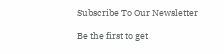Subscribe To Our Newsletter

Be the first to get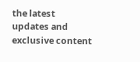the latest updates and exclusive content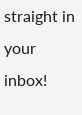straight in your inbox!